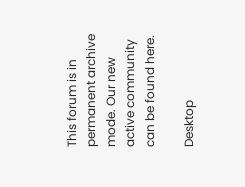This forum is in permanent archive mode. Our new active community can be found here.

Desktop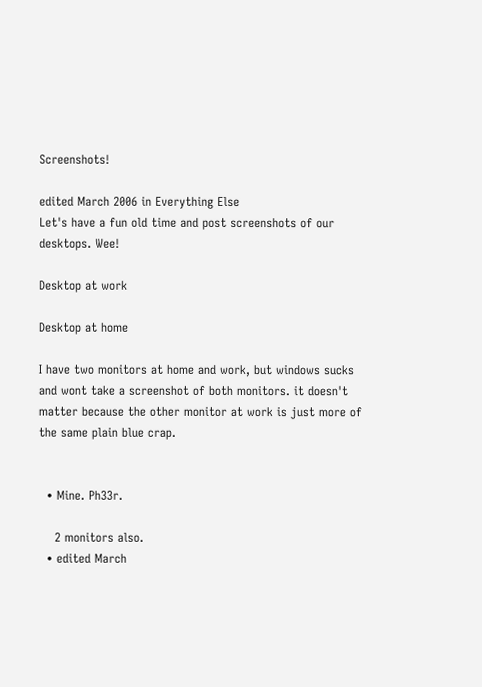Screenshots!

edited March 2006 in Everything Else
Let's have a fun old time and post screenshots of our desktops. Wee!

Desktop at work

Desktop at home

I have two monitors at home and work, but windows sucks and wont take a screenshot of both monitors. it doesn't matter because the other monitor at work is just more of the same plain blue crap.


  • Mine. Ph33r.

    2 monitors also.
  • edited March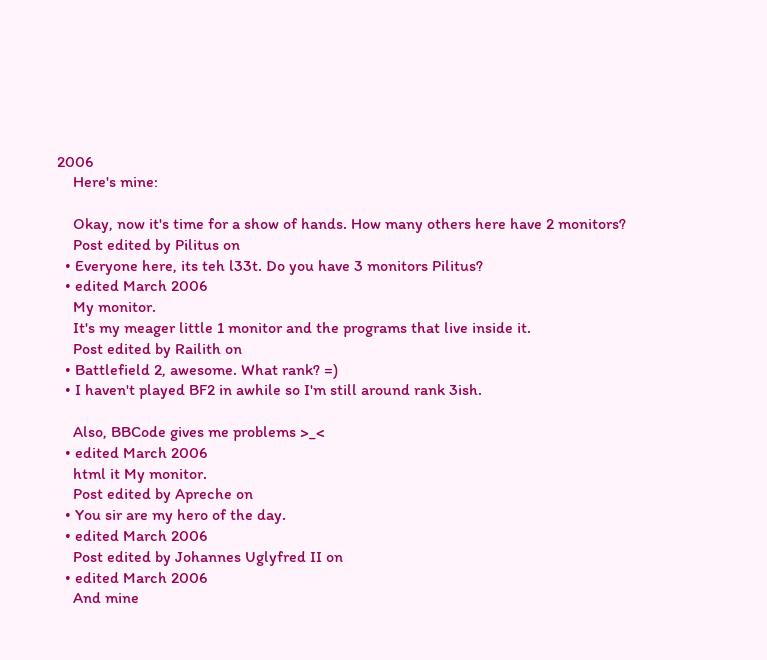2006
    Here's mine:

    Okay, now it's time for a show of hands. How many others here have 2 monitors?
    Post edited by Pilitus on
  • Everyone here, its teh l33t. Do you have 3 monitors Pilitus?
  • edited March 2006
    My monitor.
    It's my meager little 1 monitor and the programs that live inside it.
    Post edited by Railith on
  • Battlefield 2, awesome. What rank? =)
  • I haven't played BF2 in awhile so I'm still around rank 3ish.

    Also, BBCode gives me problems >_<
  • edited March 2006
    html it My monitor.
    Post edited by Apreche on
  • You sir are my hero of the day.
  • edited March 2006
    Post edited by Johannes Uglyfred II on
  • edited March 2006
    And mine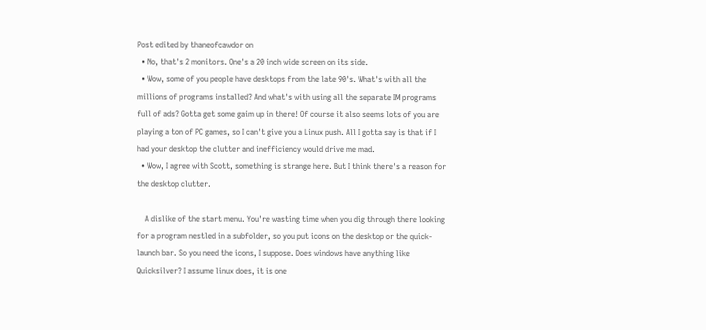Post edited by thaneofcawdor on
  • No, that's 2 monitors. One's a 20 inch wide screen on its side.
  • Wow, some of you people have desktops from the late 90's. What's with all the millions of programs installed? And what's with using all the separate IM programs full of ads? Gotta get some gaim up in there! Of course it also seems lots of you are playing a ton of PC games, so I can't give you a Linux push. All I gotta say is that if I had your desktop the clutter and inefficiency would drive me mad.
  • Wow, I agree with Scott, something is strange here. But I think there's a reason for the desktop clutter.

    A dislike of the start menu. You're wasting time when you dig through there looking for a program nestled in a subfolder, so you put icons on the desktop or the quick-launch bar. So you need the icons, I suppose. Does windows have anything like Quicksilver? I assume linux does, it is one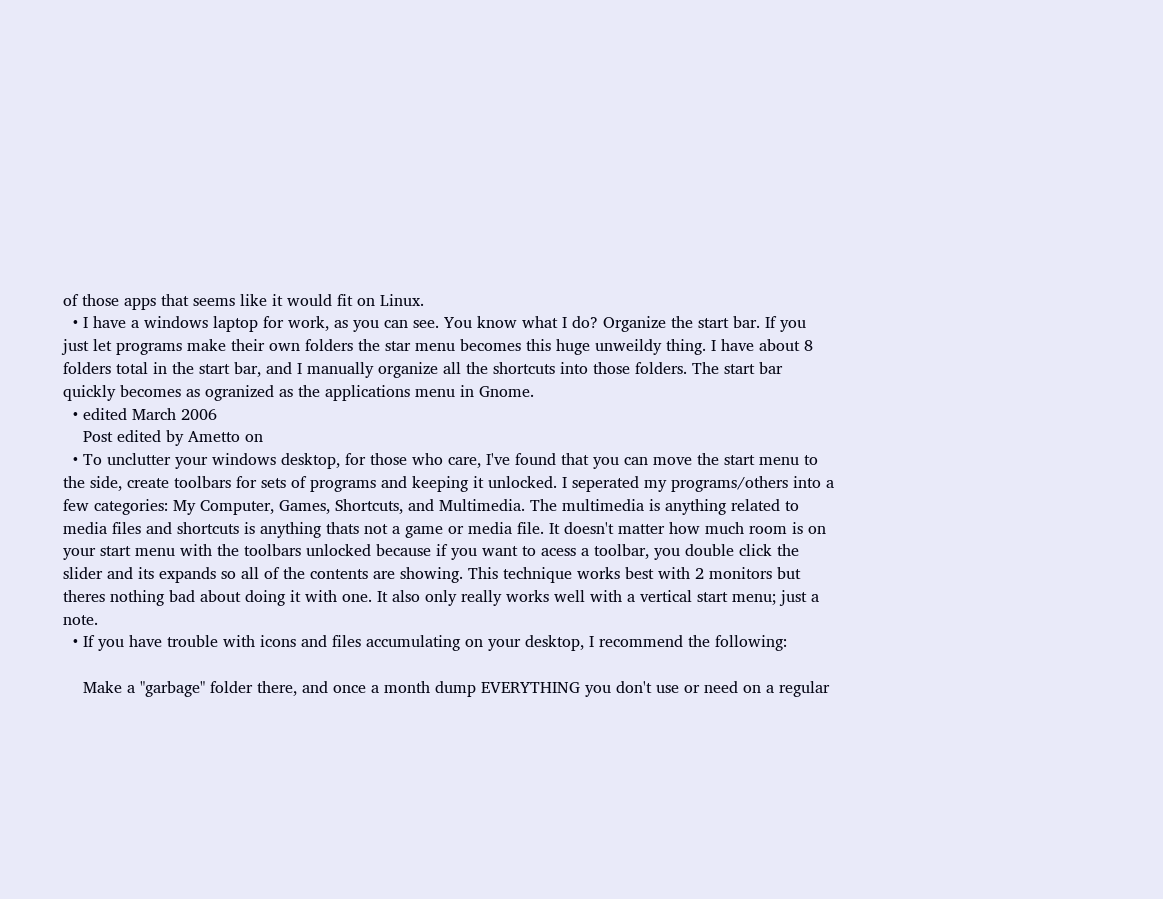of those apps that seems like it would fit on Linux.
  • I have a windows laptop for work, as you can see. You know what I do? Organize the start bar. If you just let programs make their own folders the star menu becomes this huge unweildy thing. I have about 8 folders total in the start bar, and I manually organize all the shortcuts into those folders. The start bar quickly becomes as ogranized as the applications menu in Gnome.
  • edited March 2006
    Post edited by Ametto on
  • To unclutter your windows desktop, for those who care, I've found that you can move the start menu to the side, create toolbars for sets of programs and keeping it unlocked. I seperated my programs/others into a few categories: My Computer, Games, Shortcuts, and Multimedia. The multimedia is anything related to media files and shortcuts is anything thats not a game or media file. It doesn't matter how much room is on your start menu with the toolbars unlocked because if you want to acess a toolbar, you double click the slider and its expands so all of the contents are showing. This technique works best with 2 monitors but theres nothing bad about doing it with one. It also only really works well with a vertical start menu; just a note.
  • If you have trouble with icons and files accumulating on your desktop, I recommend the following:

    Make a "garbage" folder there, and once a month dump EVERYTHING you don't use or need on a regular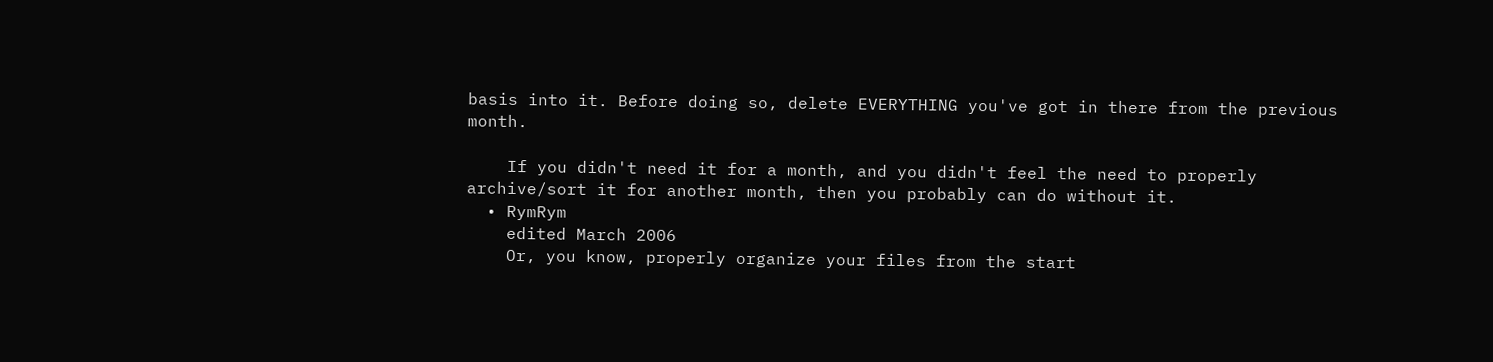basis into it. Before doing so, delete EVERYTHING you've got in there from the previous month.

    If you didn't need it for a month, and you didn't feel the need to properly archive/sort it for another month, then you probably can do without it.
  • RymRym
    edited March 2006
    Or, you know, properly organize your files from the start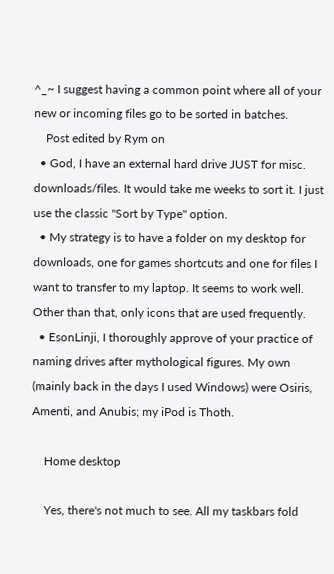^_~ I suggest having a common point where all of your new or incoming files go to be sorted in batches.
    Post edited by Rym on
  • God, I have an external hard drive JUST for misc. downloads/files. It would take me weeks to sort it. I just use the classic "Sort by Type" option.
  • My strategy is to have a folder on my desktop for downloads, one for games shortcuts and one for files I want to transfer to my laptop. It seems to work well. Other than that, only icons that are used frequently.
  • EsonLinji, I thoroughly approve of your practice of naming drives after mythological figures. My own (mainly back in the days I used Windows) were Osiris, Amenti, and Anubis; my iPod is Thoth.

    Home desktop

    Yes, there's not much to see. All my taskbars fold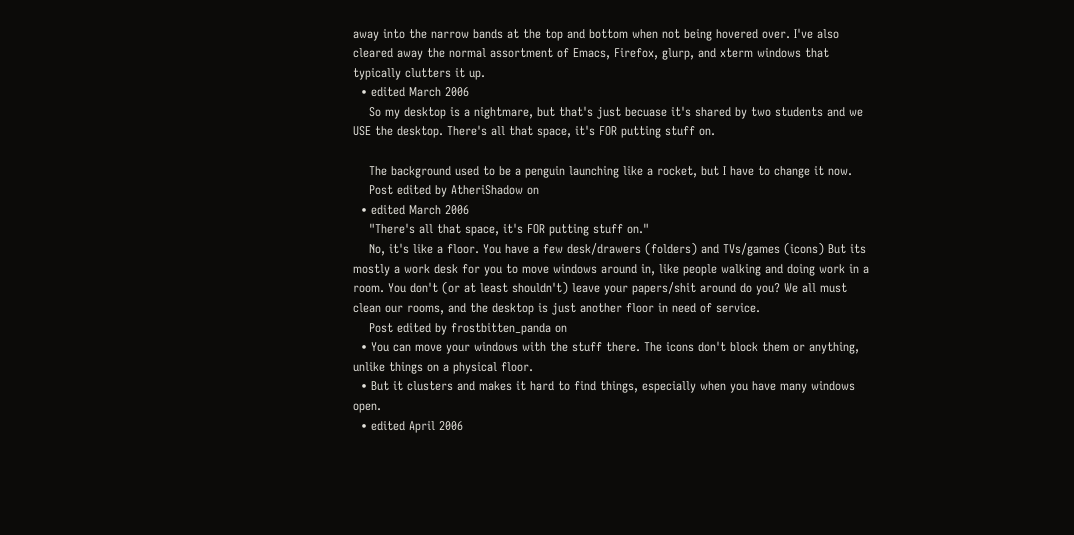away into the narrow bands at the top and bottom when not being hovered over. I've also cleared away the normal assortment of Emacs, Firefox, glurp, and xterm windows that typically clutters it up.
  • edited March 2006
    So my desktop is a nightmare, but that's just becuase it's shared by two students and we USE the desktop. There's all that space, it's FOR putting stuff on.

    The background used to be a penguin launching like a rocket, but I have to change it now.
    Post edited by AtheriShadow on
  • edited March 2006
    "There's all that space, it's FOR putting stuff on."
    No, it's like a floor. You have a few desk/drawers (folders) and TVs/games (icons) But its mostly a work desk for you to move windows around in, like people walking and doing work in a room. You don't (or at least shouldn't) leave your papers/shit around do you? We all must clean our rooms, and the desktop is just another floor in need of service.
    Post edited by frostbitten_panda on
  • You can move your windows with the stuff there. The icons don't block them or anything, unlike things on a physical floor.
  • But it clusters and makes it hard to find things, especially when you have many windows open.
  • edited April 2006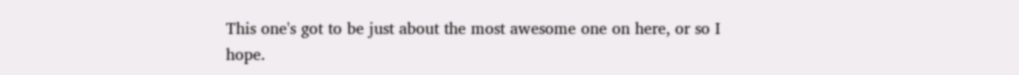This one's got to be just about the most awesome one on here, or so I hope.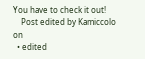You have to check it out!
    Post edited by Kamiccolo on
  • edited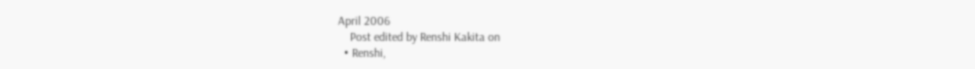April 2006
    Post edited by Renshi Kakita on
  • Renshi,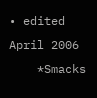• edited April 2006
    *Smacks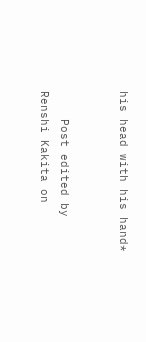his head with his hand*


    Post edited by Renshi Kakita on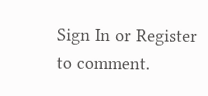Sign In or Register to comment.